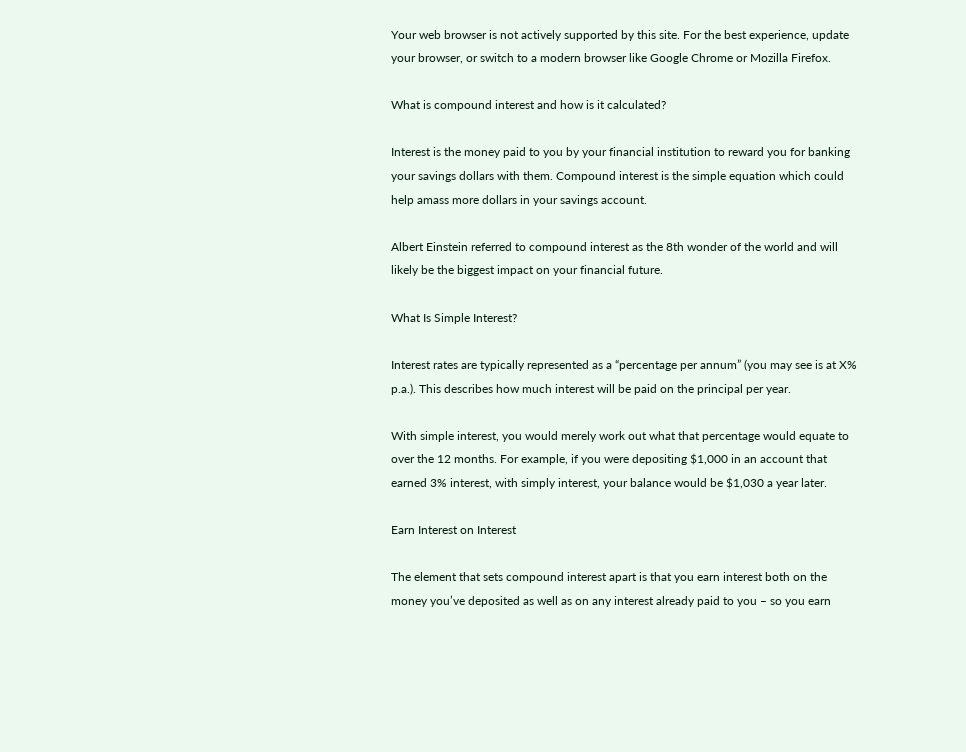Your web browser is not actively supported by this site. For the best experience, update your browser, or switch to a modern browser like Google Chrome or Mozilla Firefox.

What is compound interest and how is it calculated?

Interest is the money paid to you by your financial institution to reward you for banking your savings dollars with them. Compound interest is the simple equation which could help amass more dollars in your savings account.

Albert Einstein referred to compound interest as the 8th wonder of the world and will likely be the biggest impact on your financial future.

What Is Simple Interest?

Interest rates are typically represented as a “percentage per annum” (you may see is at X% p.a.). This describes how much interest will be paid on the principal per year.

With simple interest, you would merely work out what that percentage would equate to over the 12 months. For example, if you were depositing $1,000 in an account that earned 3% interest, with simply interest, your balance would be $1,030 a year later.

Earn Interest on Interest

The element that sets compound interest apart is that you earn interest both on the money you’ve deposited as well as on any interest already paid to you – so you earn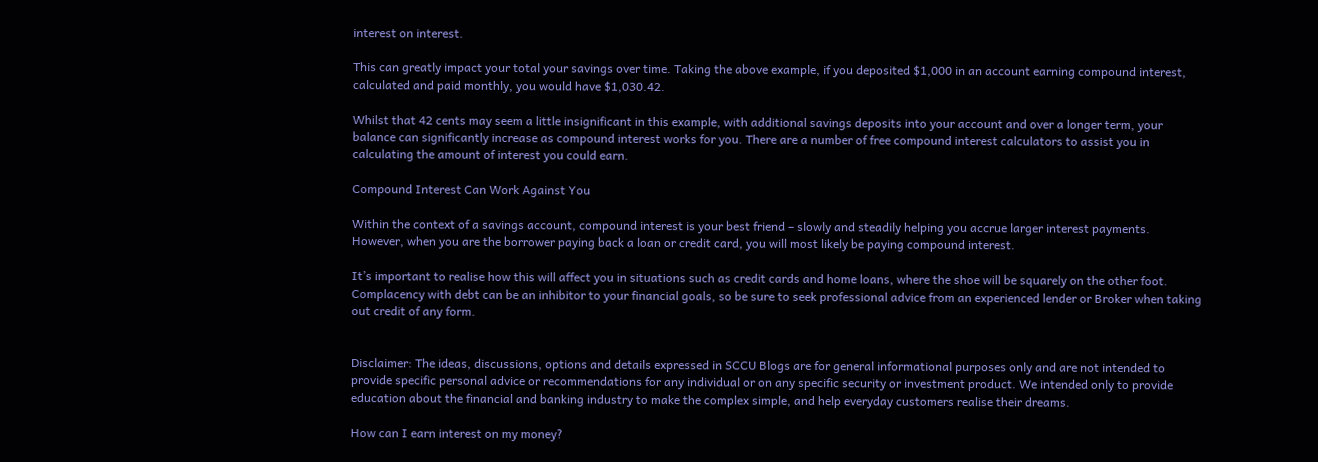interest on interest.

This can greatly impact your total your savings over time. Taking the above example, if you deposited $1,000 in an account earning compound interest, calculated and paid monthly, you would have $1,030.42.

Whilst that 42 cents may seem a little insignificant in this example, with additional savings deposits into your account and over a longer term, your balance can significantly increase as compound interest works for you. There are a number of free compound interest calculators to assist you in calculating the amount of interest you could earn.

Compound Interest Can Work Against You

Within the context of a savings account, compound interest is your best friend – slowly and steadily helping you accrue larger interest payments. However, when you are the borrower paying back a loan or credit card, you will most likely be paying compound interest.

It’s important to realise how this will affect you in situations such as credit cards and home loans, where the shoe will be squarely on the other foot. Complacency with debt can be an inhibitor to your financial goals, so be sure to seek professional advice from an experienced lender or Broker when taking out credit of any form.


Disclaimer: The ideas, discussions, options and details expressed in SCCU Blogs are for general informational purposes only and are not intended to provide specific personal advice or recommendations for any individual or on any specific security or investment product. We intended only to provide education about the financial and banking industry to make the complex simple, and help everyday customers realise their dreams.

How can I earn interest on my money?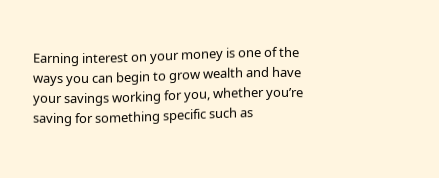Earning interest on your money is one of the ways you can begin to grow wealth and have your savings working for you, whether you’re saving for something specific such as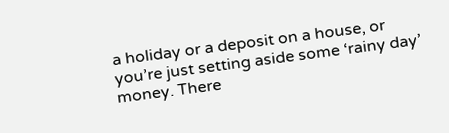a holiday or a deposit on a house, or you’re just setting aside some ‘rainy day’ money. There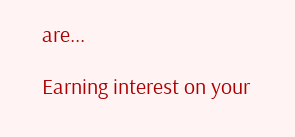are...

Earning interest on your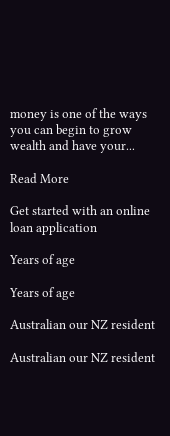money is one of the ways you can begin to grow wealth and have your...

Read More

Get started with an online loan application

Years of age

Years of age

Australian our NZ resident

Australian our NZ resident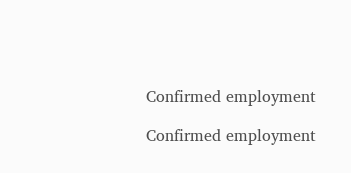Confirmed employment

Confirmed employment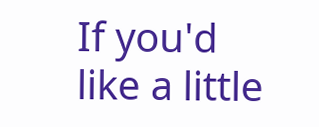If you'd like a little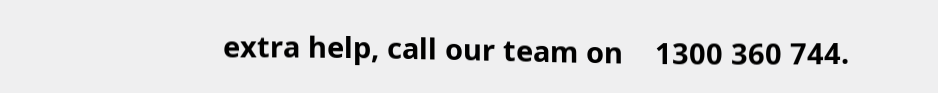extra help, call our team on    1300 360 744.